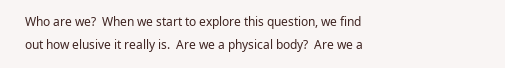Who are we?  When we start to explore this question, we find out how elusive it really is.  Are we a physical body?  Are we a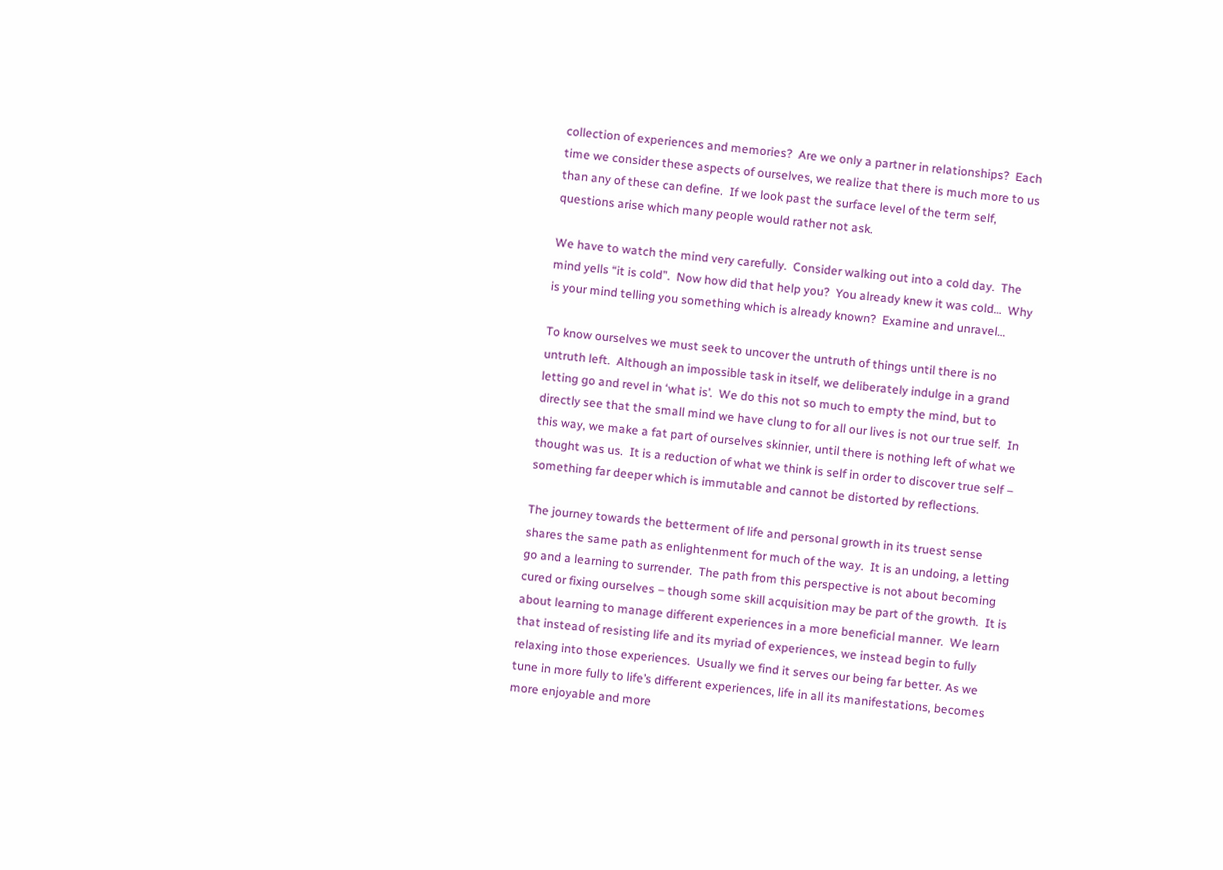collection of experiences and memories?  Are we only a partner in relationships?  Each time we consider these aspects of ourselves, we realize that there is much more to us than any of these can define.  If we look past the surface level of the term self, questions arise which many people would rather not ask.

We have to watch the mind very carefully.  Consider walking out into a cold day.  The mind yells “it is cold”.  Now how did that help you?  You already knew it was cold…  Why is your mind telling you something which is already known?  Examine and unravel…

To know ourselves we must seek to uncover the untruth of things until there is no untruth left.  Although an impossible task in itself, we deliberately indulge in a grand letting go and revel in ‘what is’.  We do this not so much to empty the mind, but to directly see that the small mind we have clung to for all our lives is not our true self.  In this way, we make a fat part of ourselves skinnier, until there is nothing left of what we thought was us.  It is a reduction of what we think is self in order to discover true self – something far deeper which is immutable and cannot be distorted by reflections.

The journey towards the betterment of life and personal growth in its truest sense shares the same path as enlightenment for much of the way.  It is an undoing, a letting go and a learning to surrender.  The path from this perspective is not about becoming cured or fixing ourselves – though some skill acquisition may be part of the growth.  It is about learning to manage different experiences in a more beneficial manner.  We learn that instead of resisting life and its myriad of experiences, we instead begin to fully relaxing into those experiences.  Usually we find it serves our being far better. As we tune in more fully to life’s different experiences, life in all its manifestations, becomes more enjoyable and more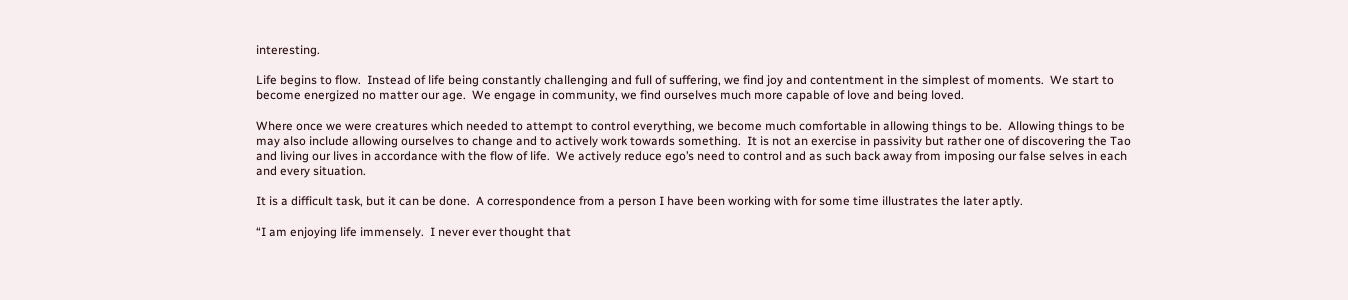interesting.

Life begins to flow.  Instead of life being constantly challenging and full of suffering, we find joy and contentment in the simplest of moments.  We start to become energized no matter our age.  We engage in community, we find ourselves much more capable of love and being loved.

Where once we were creatures which needed to attempt to control everything, we become much comfortable in allowing things to be.  Allowing things to be may also include allowing ourselves to change and to actively work towards something.  It is not an exercise in passivity but rather one of discovering the Tao and living our lives in accordance with the flow of life.  We actively reduce ego’s need to control and as such back away from imposing our false selves in each and every situation.

It is a difficult task, but it can be done.  A correspondence from a person I have been working with for some time illustrates the later aptly.

“I am enjoying life immensely.  I never ever thought that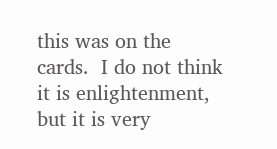this was on the cards.  I do not think it is enlightenment, but it is very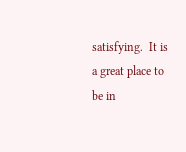satisfying.  It is a great place to be in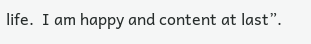life.  I am happy and content at last”.